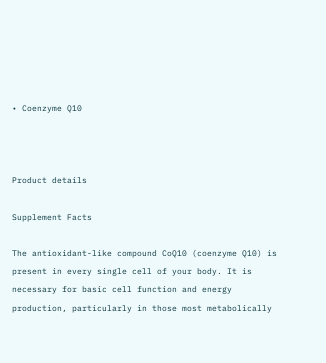• Coenzyme Q10



Product details

Supplement Facts

The antioxidant-like compound CoQ10 (coenzyme Q10) is present in every single cell of your body. It is necessary for basic cell function and energy production, particularly in those most metabolically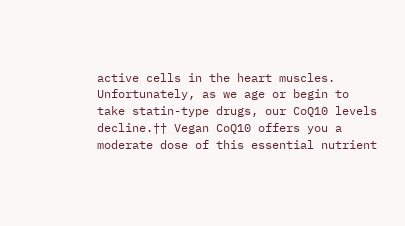active cells in the heart muscles. Unfortunately, as we age or begin to take statin-type drugs, our CoQ10 levels decline.†† Vegan CoQ10 offers you a moderate dose of this essential nutrient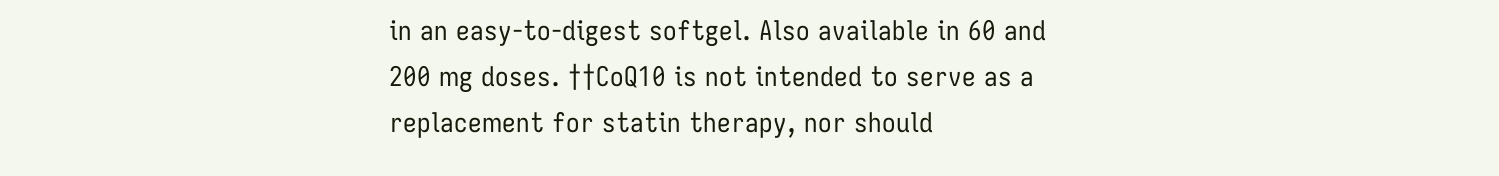in an easy-to-digest softgel. Also available in 60 and 200 mg doses. ††CoQ10 is not intended to serve as a replacement for statin therapy, nor should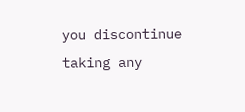you discontinue taking any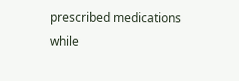prescribed medications while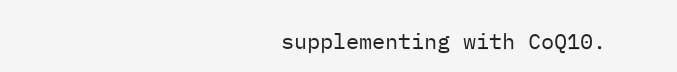supplementing with CoQ10.